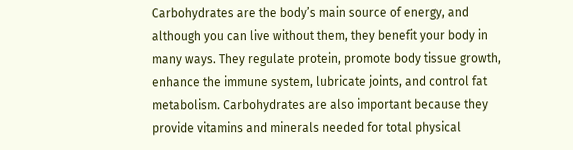Carbohydrates are the body’s main source of energy, and although you can live without them, they benefit your body in many ways. They regulate protein, promote body tissue growth, enhance the immune system, lubricate joints, and control fat metabolism. Carbohydrates are also important because they provide vitamins and minerals needed for total physical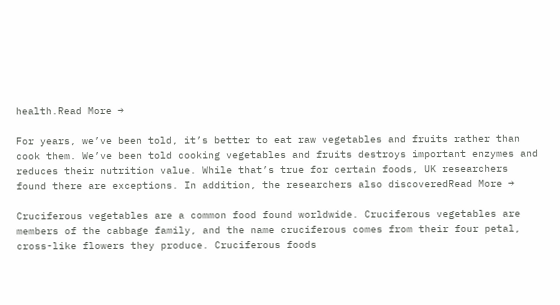health.Read More →

For years, we’ve been told, it’s better to eat raw vegetables and fruits rather than cook them. We’ve been told cooking vegetables and fruits destroys important enzymes and reduces their nutrition value. While that’s true for certain foods, UK researchers found there are exceptions. In addition, the researchers also discoveredRead More →

Cruciferous vegetables are a common food found worldwide. Cruciferous vegetables are members of the cabbage family, and the name cruciferous comes from their four petal, cross-like flowers they produce. Cruciferous foods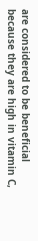are considered to be beneficial because they are high in vitamin C,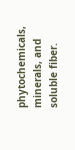phytochemicals, minerals, and soluble fiber.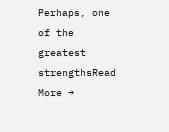Perhaps, one of the greatest strengthsRead More →